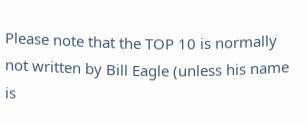Please note that the TOP 10 is normally not written by Bill Eagle (unless his name is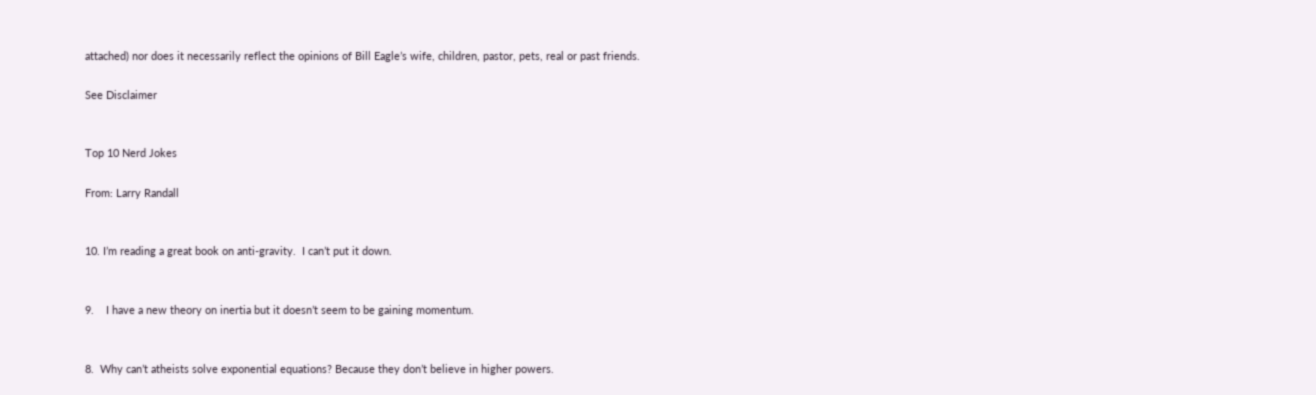attached) nor does it necessarily reflect the opinions of Bill Eagle’s wife, children, pastor, pets, real or past friends.

See Disclaimer


Top 10 Nerd Jokes

From: Larry Randall


10. I’m reading a great book on anti-gravity.  I can’t put it down.


9.    I have a new theory on inertia but it doesn’t seem to be gaining momentum.


8.  Why can’t atheists solve exponential equations? Because they don’t believe in higher powers.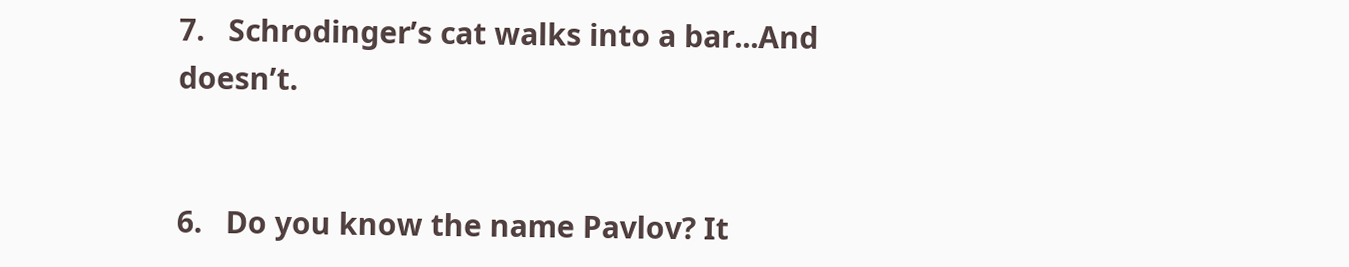7.   Schrodinger’s cat walks into a bar...And doesn’t.


6.   Do you know the name Pavlov? It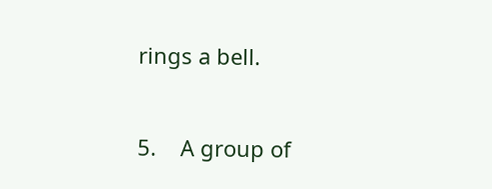rings a bell.


5.    A group of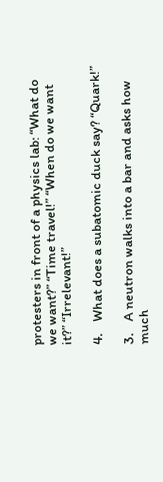protesters in front of a physics lab: “What do we want?” “Time travel!” “When do we want it?” “Irrelevant!”

4.    What does a subatomic duck say? “Quark!”

3.    A neutron walks into a bar and asks how much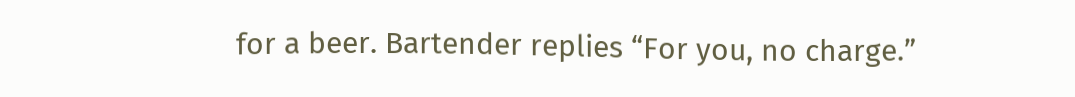for a beer. Bartender replies “For you, no charge.”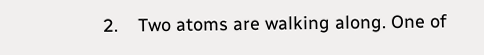2.    Two atoms are walking along. One of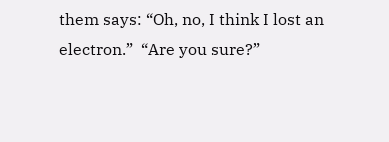them says: “Oh, no, I think I lost an electron.”  “Are you sure?”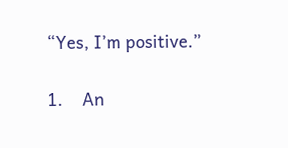“Yes, I’m positive.”

1.    An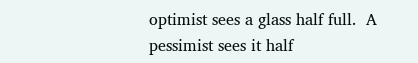optimist sees a glass half full.  A pessimist sees it half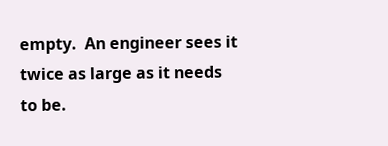empty.  An engineer sees it twice as large as it needs to be.